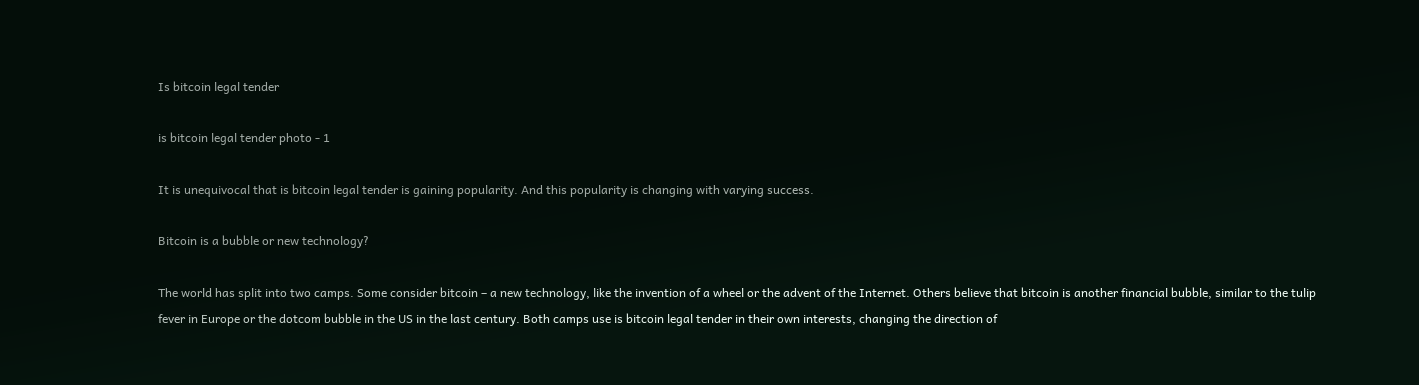Is bitcoin legal tender

is bitcoin legal tender photo - 1

It is unequivocal that is bitcoin legal tender is gaining popularity. And this popularity is changing with varying success.

Bitcoin is a bubble or new technology?

The world has split into two camps. Some consider bitcoin – a new technology, like the invention of a wheel or the advent of the Internet. Others believe that bitcoin is another financial bubble, similar to the tulip fever in Europe or the dotcom bubble in the US in the last century. Both camps use is bitcoin legal tender in their own interests, changing the direction of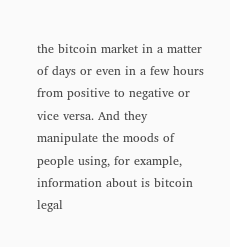the bitcoin market in a matter of days or even in a few hours from positive to negative or vice versa. And they manipulate the moods of people using, for example, information about is bitcoin legal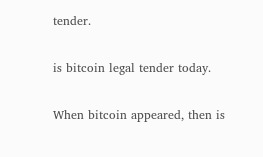tender.

is bitcoin legal tender today.

When bitcoin appeared, then is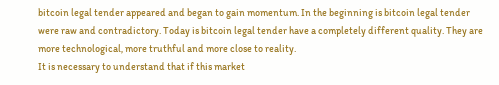bitcoin legal tender appeared and began to gain momentum. In the beginning is bitcoin legal tender were raw and contradictory. Today is bitcoin legal tender have a completely different quality. They are more technological, more truthful and more close to reality.
It is necessary to understand that if this market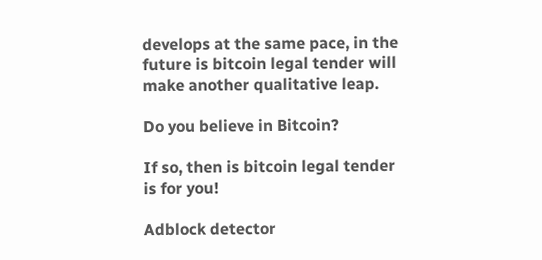develops at the same pace, in the future is bitcoin legal tender will make another qualitative leap.

Do you believe in Bitcoin?

If so, then is bitcoin legal tender is for you!

Adblock detector